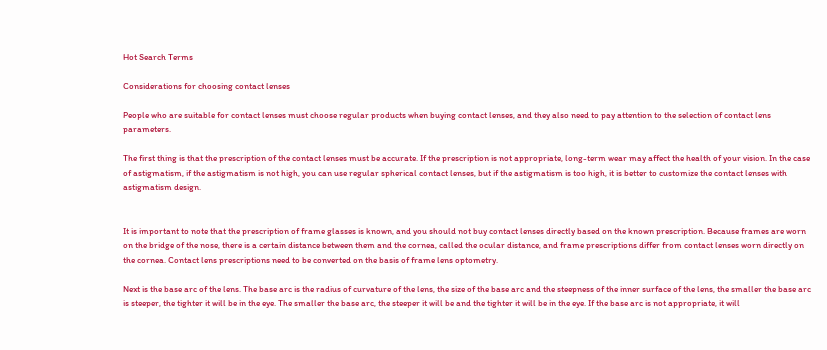Hot Search Terms

Considerations for choosing contact lenses

People who are suitable for contact lenses must choose regular products when buying contact lenses, and they also need to pay attention to the selection of contact lens parameters.

The first thing is that the prescription of the contact lenses must be accurate. If the prescription is not appropriate, long-term wear may affect the health of your vision. In the case of astigmatism, if the astigmatism is not high, you can use regular spherical contact lenses, but if the astigmatism is too high, it is better to customize the contact lenses with astigmatism design.


It is important to note that the prescription of frame glasses is known, and you should not buy contact lenses directly based on the known prescription. Because frames are worn on the bridge of the nose, there is a certain distance between them and the cornea, called the ocular distance, and frame prescriptions differ from contact lenses worn directly on the cornea. Contact lens prescriptions need to be converted on the basis of frame lens optometry.

Next is the base arc of the lens. The base arc is the radius of curvature of the lens, the size of the base arc and the steepness of the inner surface of the lens, the smaller the base arc is steeper, the tighter it will be in the eye. The smaller the base arc, the steeper it will be and the tighter it will be in the eye. If the base arc is not appropriate, it will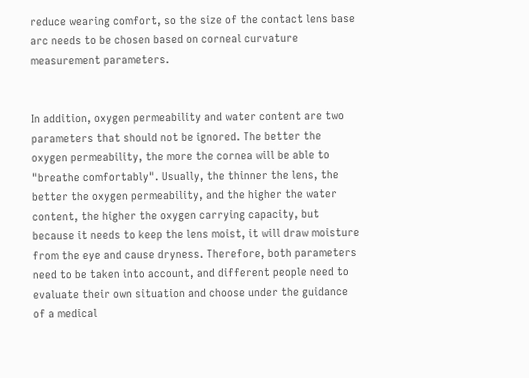reduce wearing comfort, so the size of the contact lens base arc needs to be chosen based on corneal curvature measurement parameters.


In addition, oxygen permeability and water content are two parameters that should not be ignored. The better the oxygen permeability, the more the cornea will be able to "breathe comfortably". Usually, the thinner the lens, the better the oxygen permeability, and the higher the water content, the higher the oxygen carrying capacity, but because it needs to keep the lens moist, it will draw moisture from the eye and cause dryness. Therefore, both parameters need to be taken into account, and different people need to evaluate their own situation and choose under the guidance of a medical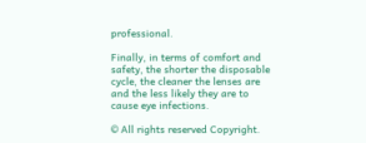professional.

Finally, in terms of comfort and safety, the shorter the disposable cycle, the cleaner the lenses are and the less likely they are to cause eye infections.

© All rights reserved Copyright.